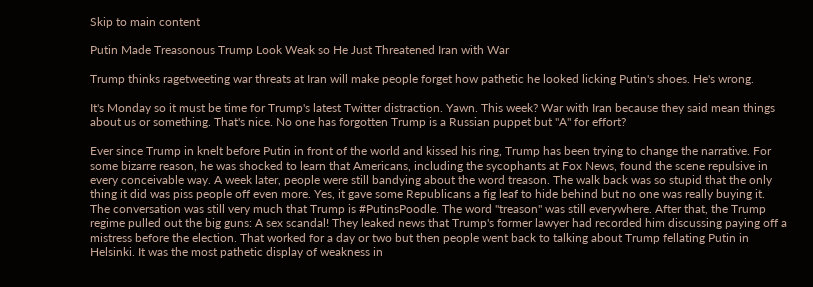Skip to main content

Putin Made Treasonous Trump Look Weak so He Just Threatened Iran with War

Trump thinks ragetweeting war threats at Iran will make people forget how pathetic he looked licking Putin's shoes. He's wrong.

It's Monday so it must be time for Trump's latest Twitter distraction. Yawn. This week? War with Iran because they said mean things about us or something. That's nice. No one has forgotten Trump is a Russian puppet but "A" for effort?

Ever since Trump in knelt before Putin in front of the world and kissed his ring, Trump has been trying to change the narrative. For some bizarre reason, he was shocked to learn that Americans, including the sycophants at Fox News, found the scene repulsive in every conceivable way. A week later, people were still bandying about the word treason. The walk back was so stupid that the only thing it did was piss people off even more. Yes, it gave some Republicans a fig leaf to hide behind but no one was really buying it. The conversation was still very much that Trump is #PutinsPoodle. The word "treason" was still everywhere. After that, the Trump regime pulled out the big guns: A sex scandal! They leaked news that Trump's former lawyer had recorded him discussing paying off a mistress before the election. That worked for a day or two but then people went back to talking about Trump fellating Putin in Helsinki. It was the most pathetic display of weakness in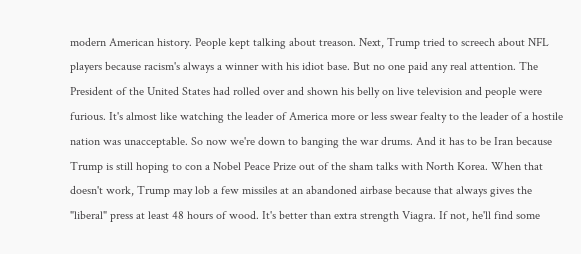modern American history. People kept talking about treason. Next, Trump tried to screech about NFL players because racism's always a winner with his idiot base. But no one paid any real attention. The President of the United States had rolled over and shown his belly on live television and people were furious. It's almost like watching the leader of America more or less swear fealty to the leader of a hostile nation was unacceptable. So now we're down to banging the war drums. And it has to be Iran because Trump is still hoping to con a Nobel Peace Prize out of the sham talks with North Korea. When that doesn't work, Trump may lob a few missiles at an abandoned airbase because that always gives the "liberal" press at least 48 hours of wood. It's better than extra strength Viagra. If not, he'll find some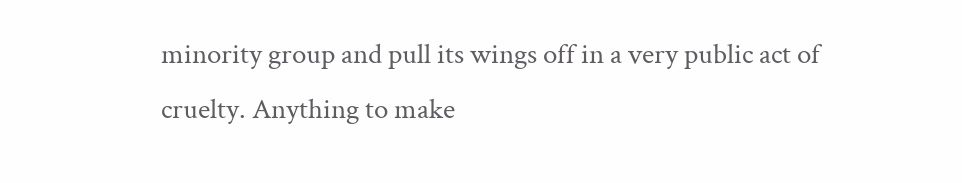minority group and pull its wings off in a very public act of cruelty. Anything to make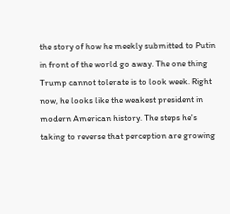the story of how he meekly submitted to Putin in front of the world go away. The one thing Trump cannot tolerate is to look week. Right now, he looks like the weakest president in modern American history. The steps he's taking to reverse that perception are growing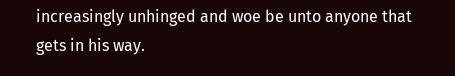increasingly unhinged and woe be unto anyone that gets in his way.